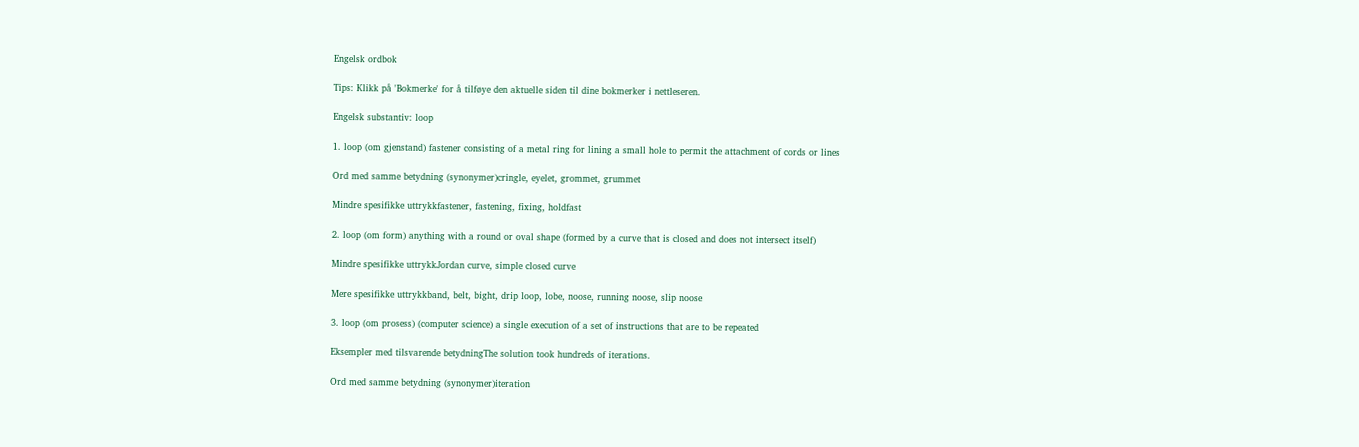Engelsk ordbok

Tips: Klikk på 'Bokmerke' for å tilføye den aktuelle siden til dine bokmerker i nettleseren.

Engelsk substantiv: loop

1. loop (om gjenstand) fastener consisting of a metal ring for lining a small hole to permit the attachment of cords or lines

Ord med samme betydning (synonymer)cringle, eyelet, grommet, grummet

Mindre spesifikke uttrykkfastener, fastening, fixing, holdfast

2. loop (om form) anything with a round or oval shape (formed by a curve that is closed and does not intersect itself)

Mindre spesifikke uttrykkJordan curve, simple closed curve

Mere spesifikke uttrykkband, belt, bight, drip loop, lobe, noose, running noose, slip noose

3. loop (om prosess) (computer science) a single execution of a set of instructions that are to be repeated

Eksempler med tilsvarende betydningThe solution took hundreds of iterations.

Ord med samme betydning (synonymer)iteration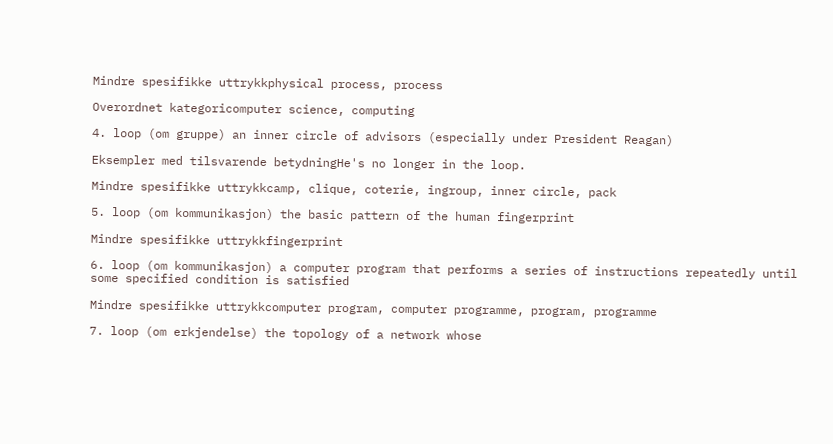Mindre spesifikke uttrykkphysical process, process

Overordnet kategoricomputer science, computing

4. loop (om gruppe) an inner circle of advisors (especially under President Reagan)

Eksempler med tilsvarende betydningHe's no longer in the loop.

Mindre spesifikke uttrykkcamp, clique, coterie, ingroup, inner circle, pack

5. loop (om kommunikasjon) the basic pattern of the human fingerprint

Mindre spesifikke uttrykkfingerprint

6. loop (om kommunikasjon) a computer program that performs a series of instructions repeatedly until some specified condition is satisfied

Mindre spesifikke uttrykkcomputer program, computer programme, program, programme

7. loop (om erkjendelse) the topology of a network whose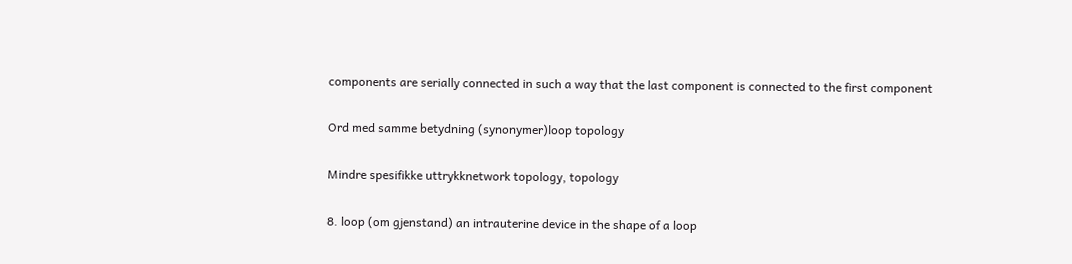components are serially connected in such a way that the last component is connected to the first component

Ord med samme betydning (synonymer)loop topology

Mindre spesifikke uttrykknetwork topology, topology

8. loop (om gjenstand) an intrauterine device in the shape of a loop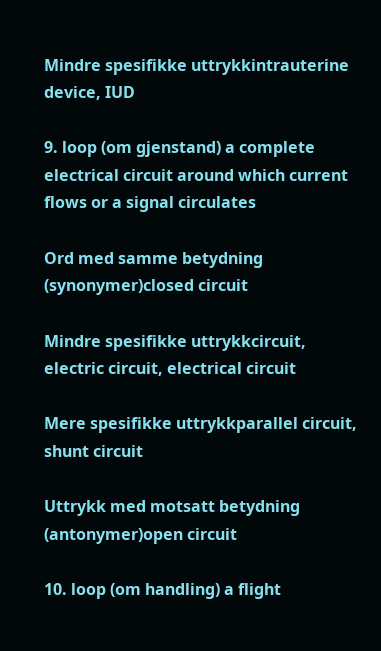Mindre spesifikke uttrykkintrauterine device, IUD

9. loop (om gjenstand) a complete electrical circuit around which current flows or a signal circulates

Ord med samme betydning (synonymer)closed circuit

Mindre spesifikke uttrykkcircuit, electric circuit, electrical circuit

Mere spesifikke uttrykkparallel circuit, shunt circuit

Uttrykk med motsatt betydning (antonymer)open circuit

10. loop (om handling) a flight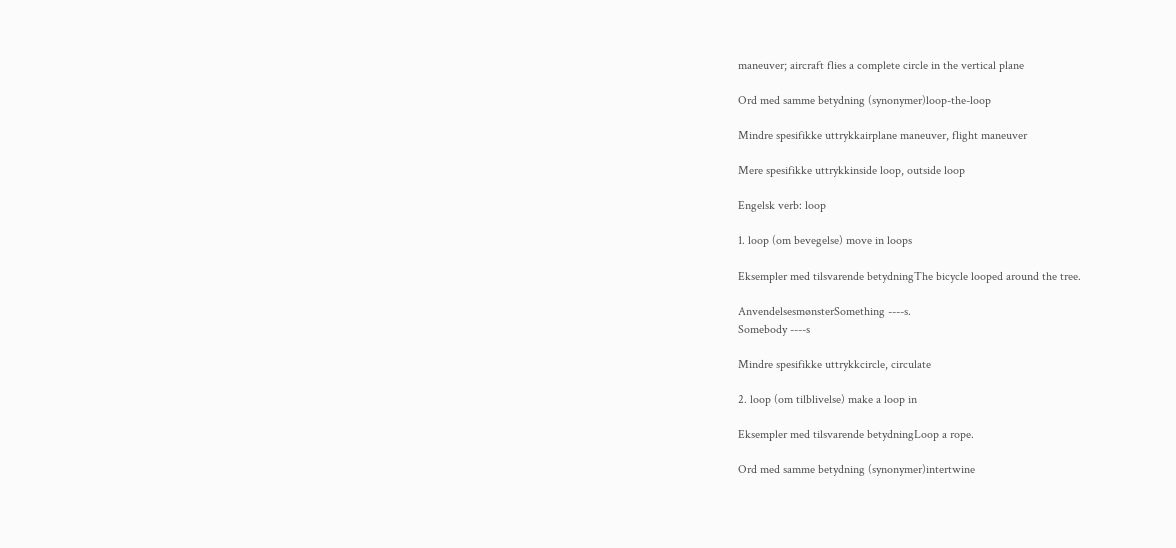maneuver; aircraft flies a complete circle in the vertical plane

Ord med samme betydning (synonymer)loop-the-loop

Mindre spesifikke uttrykkairplane maneuver, flight maneuver

Mere spesifikke uttrykkinside loop, outside loop

Engelsk verb: loop

1. loop (om bevegelse) move in loops

Eksempler med tilsvarende betydningThe bicycle looped around the tree.

AnvendelsesmønsterSomething ----s.
Somebody ----s

Mindre spesifikke uttrykkcircle, circulate

2. loop (om tilblivelse) make a loop in

Eksempler med tilsvarende betydningLoop a rope.

Ord med samme betydning (synonymer)intertwine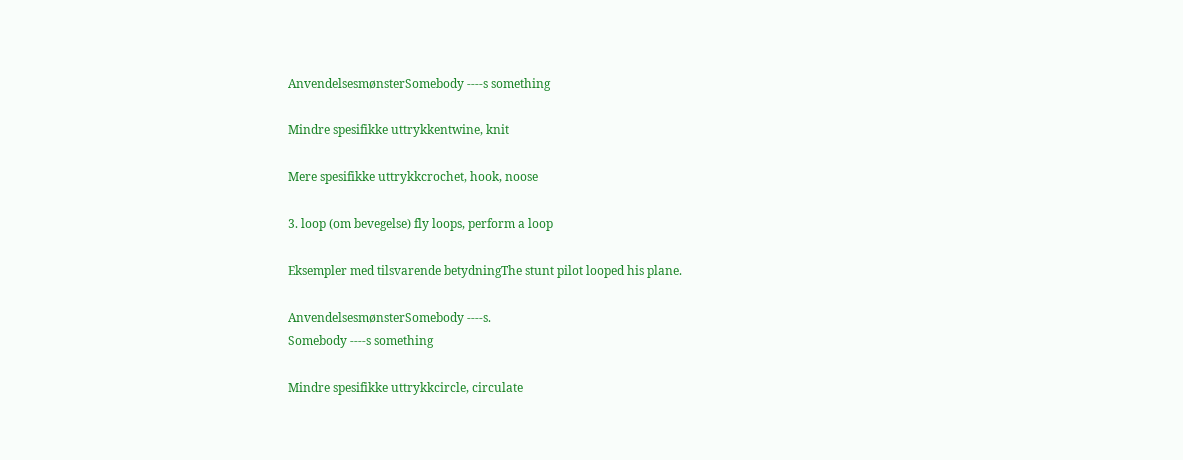AnvendelsesmønsterSomebody ----s something

Mindre spesifikke uttrykkentwine, knit

Mere spesifikke uttrykkcrochet, hook, noose

3. loop (om bevegelse) fly loops, perform a loop

Eksempler med tilsvarende betydningThe stunt pilot looped his plane.

AnvendelsesmønsterSomebody ----s.
Somebody ----s something

Mindre spesifikke uttrykkcircle, circulate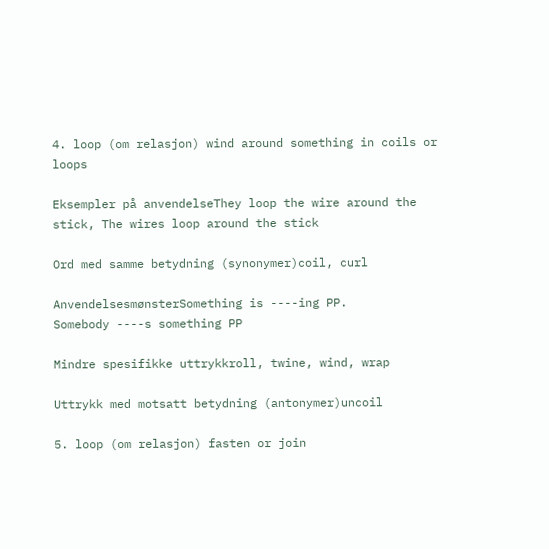4. loop (om relasjon) wind around something in coils or loops

Eksempler på anvendelseThey loop the wire around the stick, The wires loop around the stick

Ord med samme betydning (synonymer)coil, curl

AnvendelsesmønsterSomething is ----ing PP.
Somebody ----s something PP

Mindre spesifikke uttrykkroll, twine, wind, wrap

Uttrykk med motsatt betydning (antonymer)uncoil

5. loop (om relasjon) fasten or join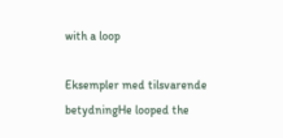with a loop

Eksempler med tilsvarende betydningHe looped the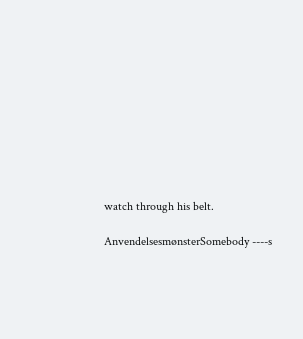watch through his belt.

AnvendelsesmønsterSomebody ----s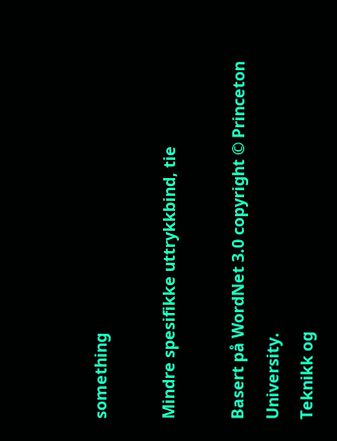something

Mindre spesifikke uttrykkbind, tie

Basert på WordNet 3.0 copyright © Princeton University.
Teknikk og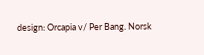design: Orcapia v/ Per Bang. Norsk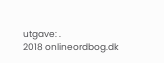utgave: .
2018 onlineordbog.dk